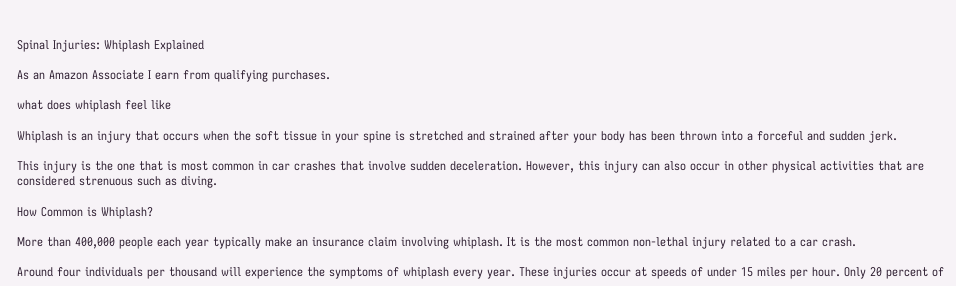Spinal Injuries: Whiplash Explained

As an Amazon Associate I earn from qualifying purchases.

what does whiplash feel like

Whiplash is an injury that occurs when the soft tissue in your spine is stretched and strained after your body has been thrown into a forceful and sudden jerk.

This injury is the one that is most common in car crashes that involve sudden deceleration. However, this injury can also occur in other physical activities that are considered strenuous such as diving.

How Common is Whiplash?

More than 400,000 people each year typically make an insurance claim involving whiplash. It is the most common non-lethal injury related to a car crash.

Around four individuals per thousand will experience the symptoms of whiplash every year. These injuries occur at speeds of under 15 miles per hour. Only 20 percent of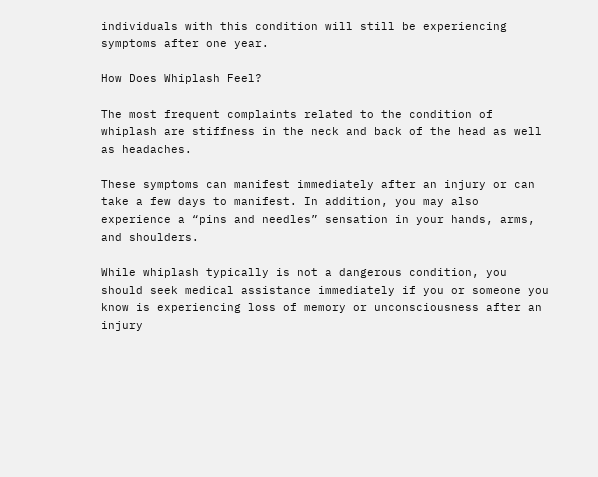individuals with this condition will still be experiencing symptoms after one year.

How Does Whiplash Feel?

The most frequent complaints related to the condition of whiplash are stiffness in the neck and back of the head as well as headaches.

These symptoms can manifest immediately after an injury or can take a few days to manifest. In addition, you may also experience a “pins and needles” sensation in your hands, arms, and shoulders.

While whiplash typically is not a dangerous condition, you should seek medical assistance immediately if you or someone you know is experiencing loss of memory or unconsciousness after an injury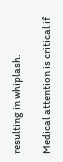resulting in whiplash.

Medical attention is critical if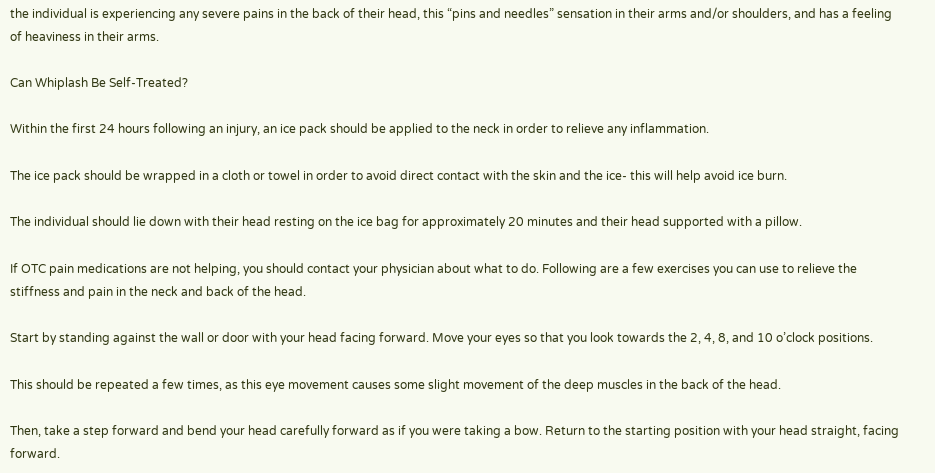the individual is experiencing any severe pains in the back of their head, this “pins and needles” sensation in their arms and/or shoulders, and has a feeling of heaviness in their arms.

Can Whiplash Be Self-Treated?

Within the first 24 hours following an injury, an ice pack should be applied to the neck in order to relieve any inflammation.

The ice pack should be wrapped in a cloth or towel in order to avoid direct contact with the skin and the ice- this will help avoid ice burn.

The individual should lie down with their head resting on the ice bag for approximately 20 minutes and their head supported with a pillow.

If OTC pain medications are not helping, you should contact your physician about what to do. Following are a few exercises you can use to relieve the stiffness and pain in the neck and back of the head.

Start by standing against the wall or door with your head facing forward. Move your eyes so that you look towards the 2, 4, 8, and 10 o’clock positions.

This should be repeated a few times, as this eye movement causes some slight movement of the deep muscles in the back of the head.

Then, take a step forward and bend your head carefully forward as if you were taking a bow. Return to the starting position with your head straight, facing forward.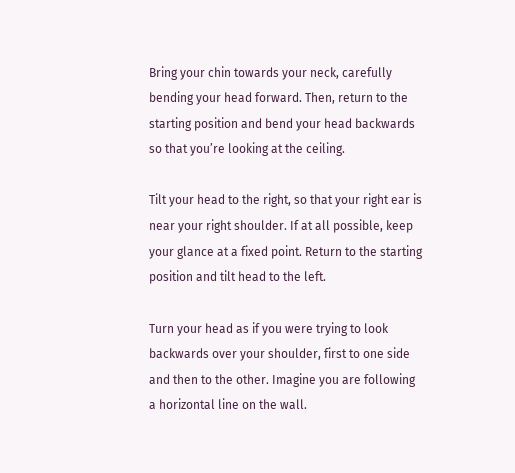Bring your chin towards your neck, carefully bending your head forward. Then, return to the starting position and bend your head backwards so that you’re looking at the ceiling.

Tilt your head to the right, so that your right ear is near your right shoulder. If at all possible, keep your glance at a fixed point. Return to the starting position and tilt head to the left.

Turn your head as if you were trying to look backwards over your shoulder, first to one side and then to the other. Imagine you are following a horizontal line on the wall.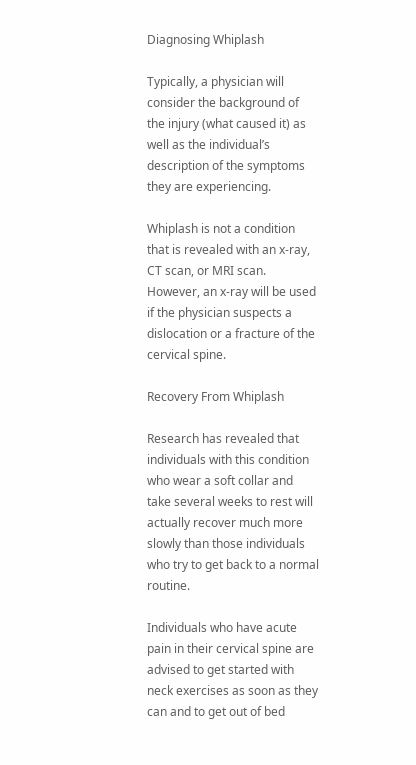Diagnosing Whiplash

Typically, a physician will consider the background of the injury (what caused it) as well as the individual’s description of the symptoms they are experiencing.

Whiplash is not a condition that is revealed with an x-ray, CT scan, or MRI scan. However, an x-ray will be used if the physician suspects a dislocation or a fracture of the cervical spine.

Recovery From Whiplash

Research has revealed that individuals with this condition who wear a soft collar and take several weeks to rest will actually recover much more slowly than those individuals who try to get back to a normal routine.

Individuals who have acute pain in their cervical spine are advised to get started with neck exercises as soon as they can and to get out of bed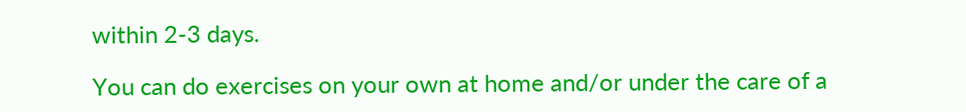within 2-3 days.

You can do exercises on your own at home and/or under the care of a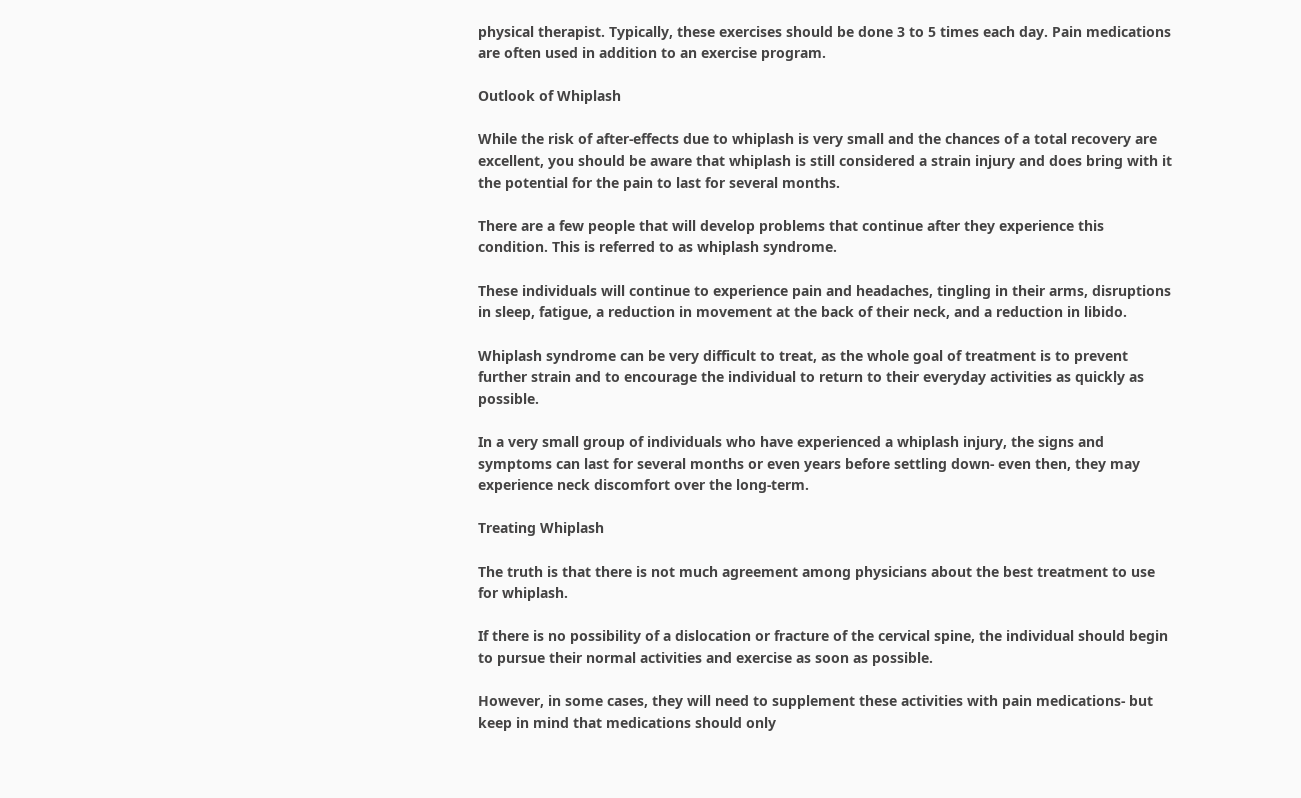physical therapist. Typically, these exercises should be done 3 to 5 times each day. Pain medications are often used in addition to an exercise program.

Outlook of Whiplash

While the risk of after-effects due to whiplash is very small and the chances of a total recovery are excellent, you should be aware that whiplash is still considered a strain injury and does bring with it the potential for the pain to last for several months.

There are a few people that will develop problems that continue after they experience this condition. This is referred to as whiplash syndrome.

These individuals will continue to experience pain and headaches, tingling in their arms, disruptions in sleep, fatigue, a reduction in movement at the back of their neck, and a reduction in libido.

Whiplash syndrome can be very difficult to treat, as the whole goal of treatment is to prevent further strain and to encourage the individual to return to their everyday activities as quickly as possible.

In a very small group of individuals who have experienced a whiplash injury, the signs and symptoms can last for several months or even years before settling down- even then, they may experience neck discomfort over the long-term.

Treating Whiplash

The truth is that there is not much agreement among physicians about the best treatment to use for whiplash.

If there is no possibility of a dislocation or fracture of the cervical spine, the individual should begin to pursue their normal activities and exercise as soon as possible.

However, in some cases, they will need to supplement these activities with pain medications- but keep in mind that medications should only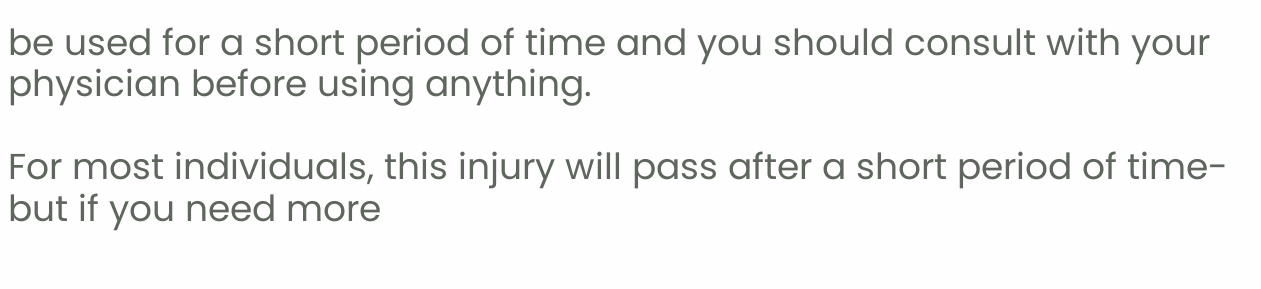be used for a short period of time and you should consult with your physician before using anything.

For most individuals, this injury will pass after a short period of time- but if you need more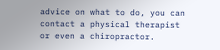advice on what to do, you can contact a physical therapist or even a chiropractor.